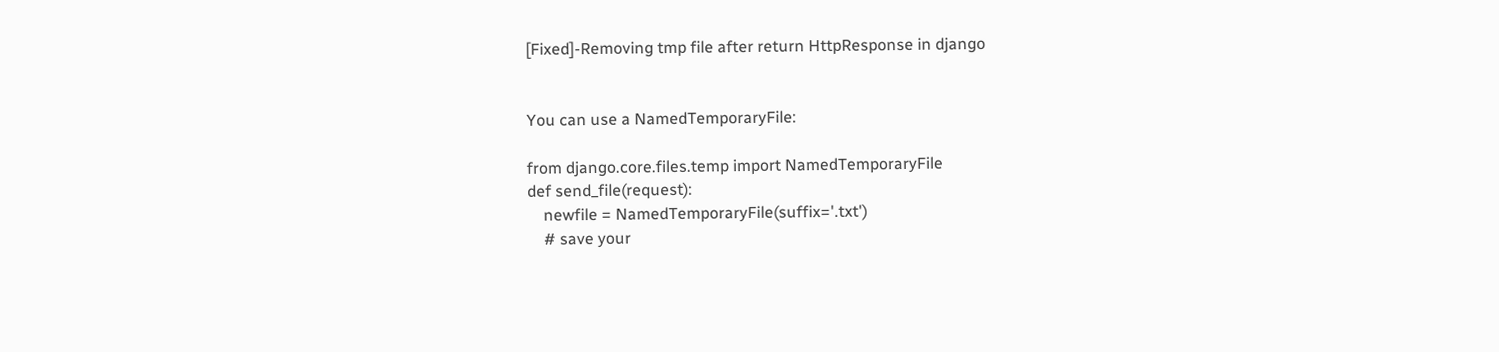[Fixed]-Removing tmp file after return HttpResponse in django


You can use a NamedTemporaryFile:

from django.core.files.temp import NamedTemporaryFile
def send_file(request):
    newfile = NamedTemporaryFile(suffix='.txt')
    # save your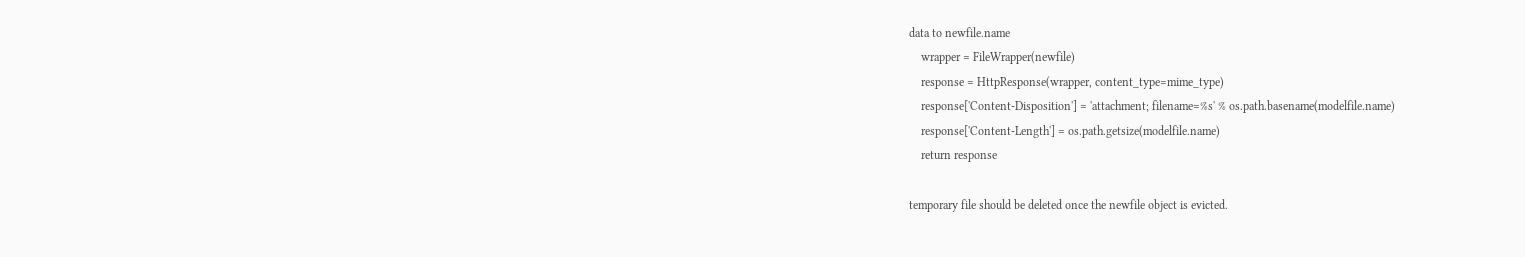data to newfile.name
    wrapper = FileWrapper(newfile)
    response = HttpResponse(wrapper, content_type=mime_type)
    response['Content-Disposition'] = 'attachment; filename=%s' % os.path.basename(modelfile.name)
    response['Content-Length'] = os.path.getsize(modelfile.name)
    return response

temporary file should be deleted once the newfile object is evicted.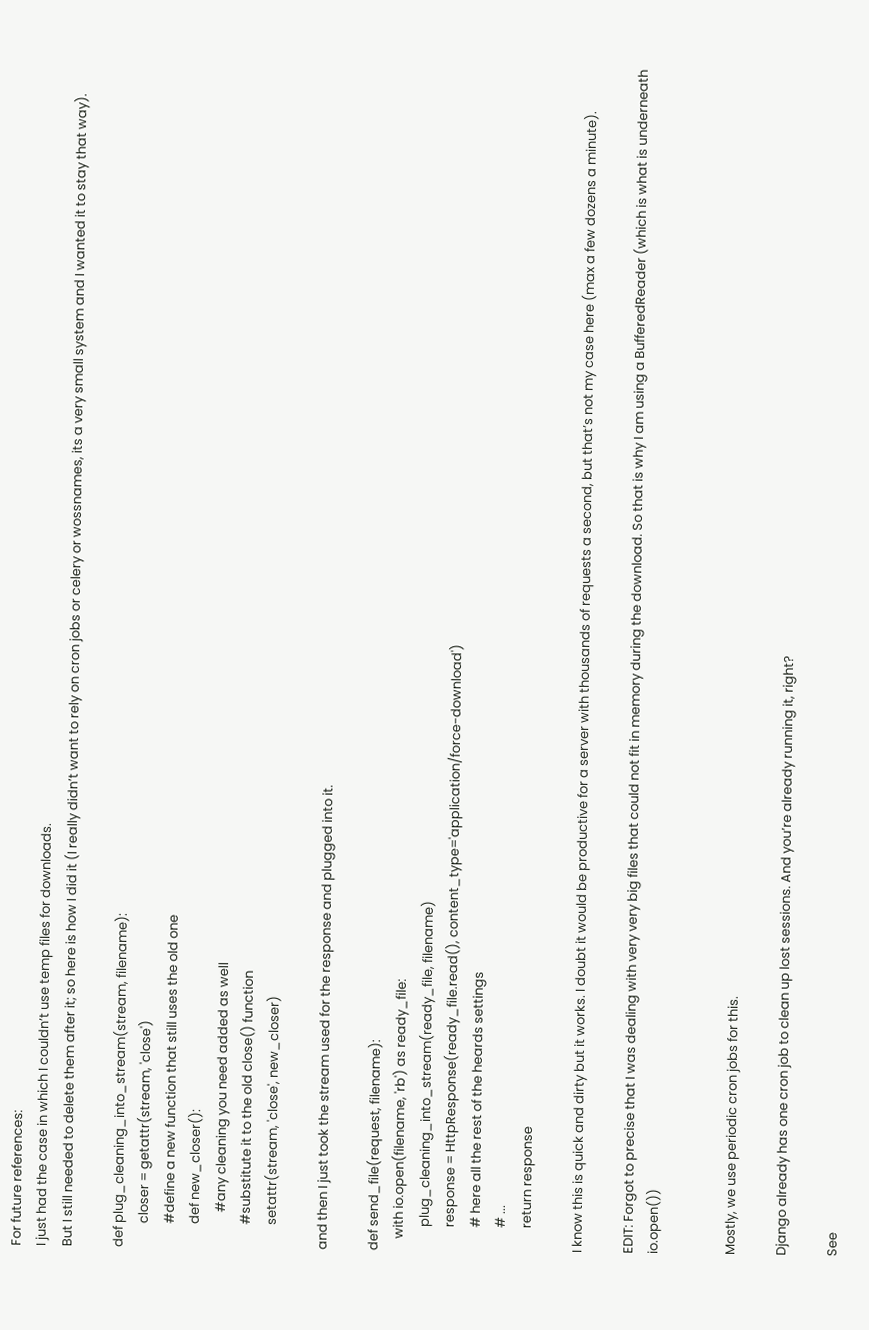For future references:
I just had the case in which I couldn’t use temp files for downloads.
But I still needed to delete them after it; so here is how I did it (I really didn’t want to rely on cron jobs or celery or wossnames, its a very small system and I wanted it to stay that way).

def plug_cleaning_into_stream(stream, filename):
        closer = getattr(stream, 'close')
        #define a new function that still uses the old one
        def new_closer():
            #any cleaning you need added as well
        #substitute it to the old close() function
        setattr(stream, 'close', new_closer)

and then I just took the stream used for the response and plugged into it.

def send_file(request, filename):
    with io.open(filename, 'rb') as ready_file:
        plug_cleaning_into_stream(ready_file, filename)
        response = HttpResponse(ready_file.read(), content_type='application/force-download')
        # here all the rest of the heards settings
        # ...
        return response

I know this is quick and dirty but it works. I doubt it would be productive for a server with thousands of requests a second, but that’s not my case here (max a few dozens a minute).

EDIT: Forgot to precise that I was dealing with very very big files that could not fit in memory during the download. So that is why I am using a BufferedReader (which is what is underneath io.open())


Mostly, we use periodic cron jobs for this.

Django already has one cron job to clean up lost sessions. And you’re already running it, right?

See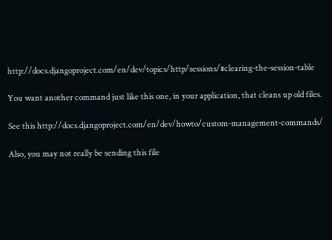http://docs.djangoproject.com/en/dev/topics/http/sessions/#clearing-the-session-table

You want another command just like this one, in your application, that cleans up old files.

See this http://docs.djangoproject.com/en/dev/howto/custom-management-commands/

Also, you may not really be sending this file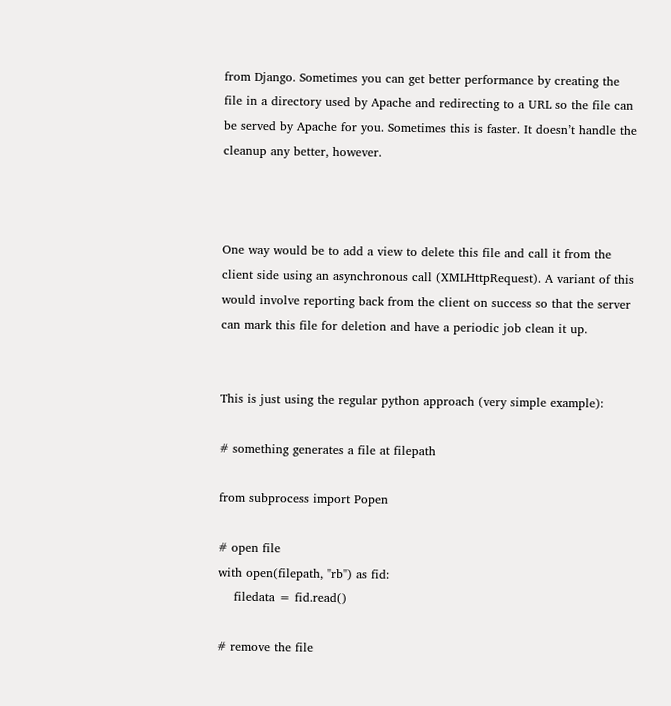from Django. Sometimes you can get better performance by creating the file in a directory used by Apache and redirecting to a URL so the file can be served by Apache for you. Sometimes this is faster. It doesn’t handle the cleanup any better, however.



One way would be to add a view to delete this file and call it from the client side using an asynchronous call (XMLHttpRequest). A variant of this would involve reporting back from the client on success so that the server can mark this file for deletion and have a periodic job clean it up.


This is just using the regular python approach (very simple example):

# something generates a file at filepath

from subprocess import Popen

# open file
with open(filepath, "rb") as fid:
    filedata = fid.read()

# remove the file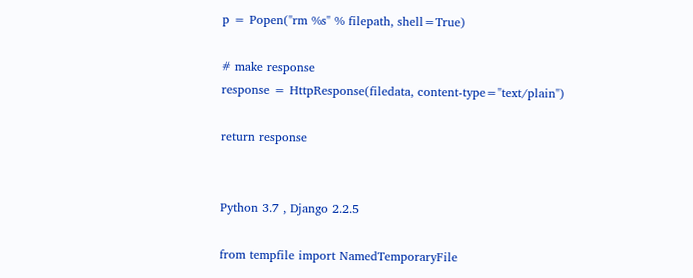p = Popen("rm %s" % filepath, shell=True)

# make response
response = HttpResponse(filedata, content-type="text/plain")

return response


Python 3.7 , Django 2.2.5

from tempfile import NamedTemporaryFile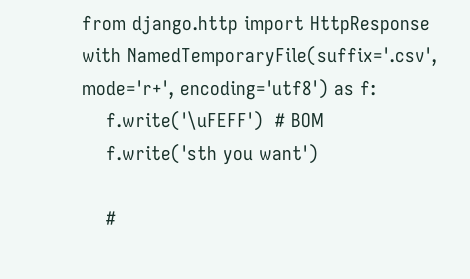from django.http import HttpResponse
with NamedTemporaryFile(suffix='.csv', mode='r+', encoding='utf8') as f:
    f.write('\uFEFF')  # BOM
    f.write('sth you want')

    #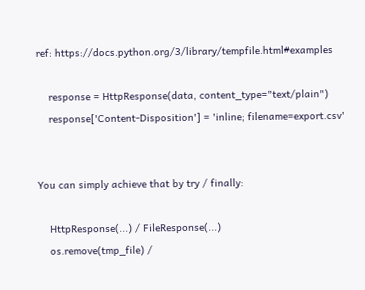ref: https://docs.python.org/3/library/tempfile.html#examples

    response = HttpResponse(data, content_type="text/plain")
    response['Content-Disposition'] = 'inline; filename=export.csv'


You can simply achieve that by try / finally:

    HttpResponse(...) / FileResponse(...)
    os.remove(tmp_file) /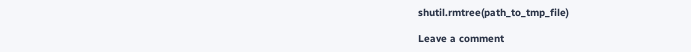shutil.rmtree(path_to_tmp_file)

Leave a comment